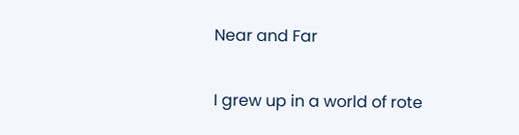Near and Far

I grew up in a world of rote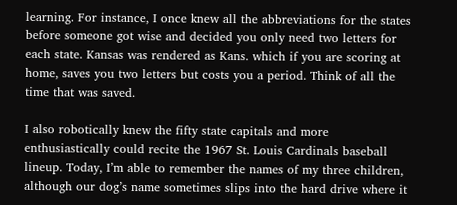learning. For instance, I once knew all the abbreviations for the states before someone got wise and decided you only need two letters for each state. Kansas was rendered as Kans. which if you are scoring at home, saves you two letters but costs you a period. Think of all the time that was saved.

I also robotically knew the fifty state capitals and more enthusiastically could recite the 1967 St. Louis Cardinals baseball lineup. Today, I’m able to remember the names of my three children, although our dog’s name sometimes slips into the hard drive where it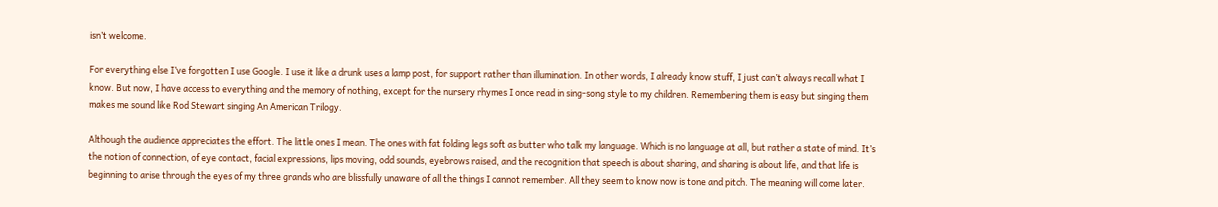isn’t welcome.

For everything else I’ve forgotten I use Google. I use it like a drunk uses a lamp post, for support rather than illumination. In other words, I already know stuff, I just can’t always recall what I know. But now, I have access to everything and the memory of nothing, except for the nursery rhymes I once read in sing-song style to my children. Remembering them is easy but singing them makes me sound like Rod Stewart singing An American Trilogy.

Although the audience appreciates the effort. The little ones I mean. The ones with fat folding legs soft as butter who talk my language. Which is no language at all, but rather a state of mind. It’s the notion of connection, of eye contact, facial expressions, lips moving, odd sounds, eyebrows raised, and the recognition that speech is about sharing, and sharing is about life, and that life is beginning to arise through the eyes of my three grands who are blissfully unaware of all the things I cannot remember. All they seem to know now is tone and pitch. The meaning will come later.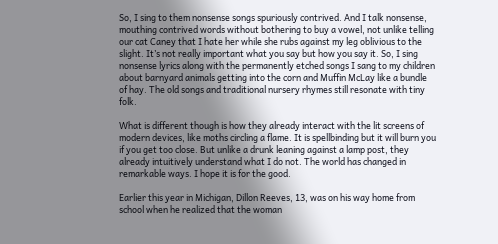So, I sing to them nonsense songs spuriously contrived. And I talk nonsense, mouthing contrived words without bothering to buy a vowel, not unlike telling our cat Caney that I hate her while she rubs against my leg oblivious to the slight. It’s not really important what you say but how you say it. So, I sing nonsense lyrics along with the permanently etched songs I sang to my children about barnyard animals getting into the corn and Muffin McLay like a bundle of hay. The old songs and traditional nursery rhymes still resonate with tiny folk.

What is different though is how they already interact with the lit screens of modern devices, like moths circling a flame. It is spellbinding but it will burn you if you get too close. But unlike a drunk leaning against a lamp post, they already intuitively understand what I do not. The world has changed in remarkable ways. I hope it is for the good.

Earlier this year in Michigan, Dillon Reeves, 13, was on his way home from school when he realized that the woman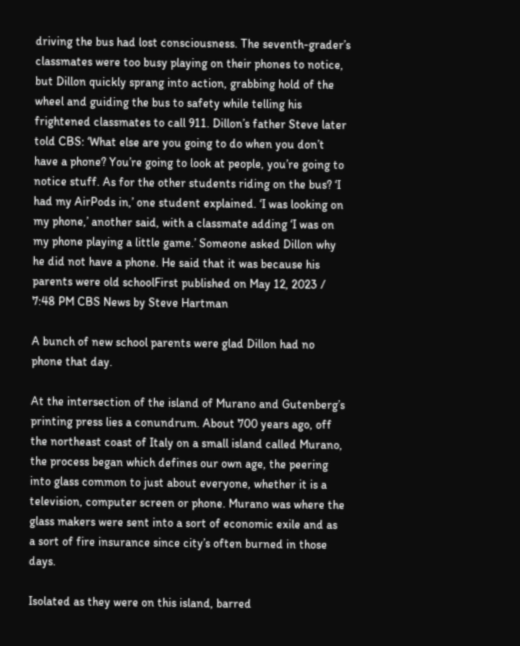driving the bus had lost consciousness. The seventh-grader’s classmates were too busy playing on their phones to notice, but Dillon quickly sprang into action, grabbing hold of the wheel and guiding the bus to safety while telling his frightened classmates to call 911. Dillon’s father Steve later told CBS: ‘What else are you going to do when you don’t have a phone? You’re going to look at people, you’re going to notice stuff. As for the other students riding on the bus? ‘I had my AirPods in,’ one student explained. ‘I was looking on my phone,’ another said, with a classmate adding ‘I was on my phone playing a little game.’ Someone asked Dillon why he did not have a phone. He said that it was because his parents were old schoolFirst published on May 12, 2023 / 7:48 PM CBS News by Steve Hartman

A bunch of new school parents were glad Dillon had no phone that day.

At the intersection of the island of Murano and Gutenberg’s printing press lies a conundrum. About 700 years ago, off the northeast coast of Italy on a small island called Murano, the process began which defines our own age, the peering into glass common to just about everyone, whether it is a television, computer screen or phone. Murano was where the glass makers were sent into a sort of economic exile and as a sort of fire insurance since city’s often burned in those days.

Isolated as they were on this island, barred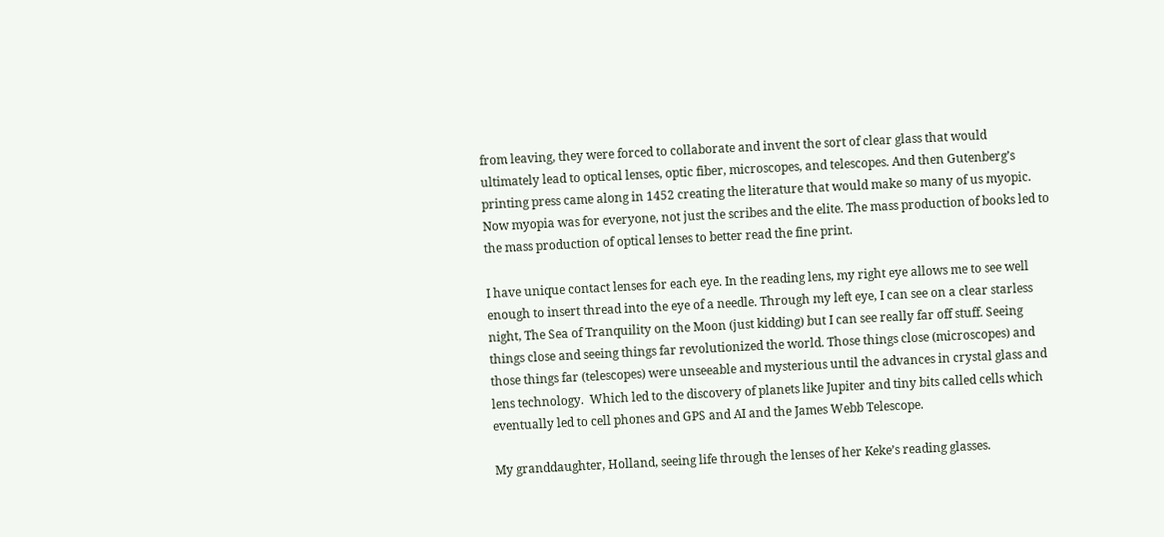from leaving, they were forced to collaborate and invent the sort of clear glass that would ultimately lead to optical lenses, optic fiber, microscopes, and telescopes. And then Gutenberg’s printing press came along in 1452 creating the literature that would make so many of us myopic. Now myopia was for everyone, not just the scribes and the elite. The mass production of books led to the mass production of optical lenses to better read the fine print.

I have unique contact lenses for each eye. In the reading lens, my right eye allows me to see well enough to insert thread into the eye of a needle. Through my left eye, I can see on a clear starless night, The Sea of Tranquility on the Moon (just kidding) but I can see really far off stuff. Seeing things close and seeing things far revolutionized the world. Those things close (microscopes) and those things far (telescopes) were unseeable and mysterious until the advances in crystal glass and lens technology.  Which led to the discovery of planets like Jupiter and tiny bits called cells which eventually led to cell phones and GPS and AI and the James Webb Telescope.

My granddaughter, Holland, seeing life through the lenses of her Keke’s reading glasses.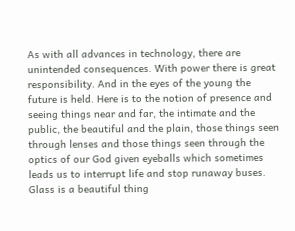As with all advances in technology, there are unintended consequences. With power there is great responsibility. And in the eyes of the young the future is held. Here is to the notion of presence and seeing things near and far, the intimate and the public, the beautiful and the plain, those things seen through lenses and those things seen through the optics of our God given eyeballs which sometimes leads us to interrupt life and stop runaway buses. Glass is a beautiful thing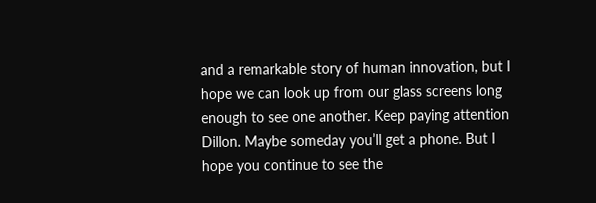and a remarkable story of human innovation, but I hope we can look up from our glass screens long enough to see one another. Keep paying attention Dillon. Maybe someday you’ll get a phone. But I hope you continue to see the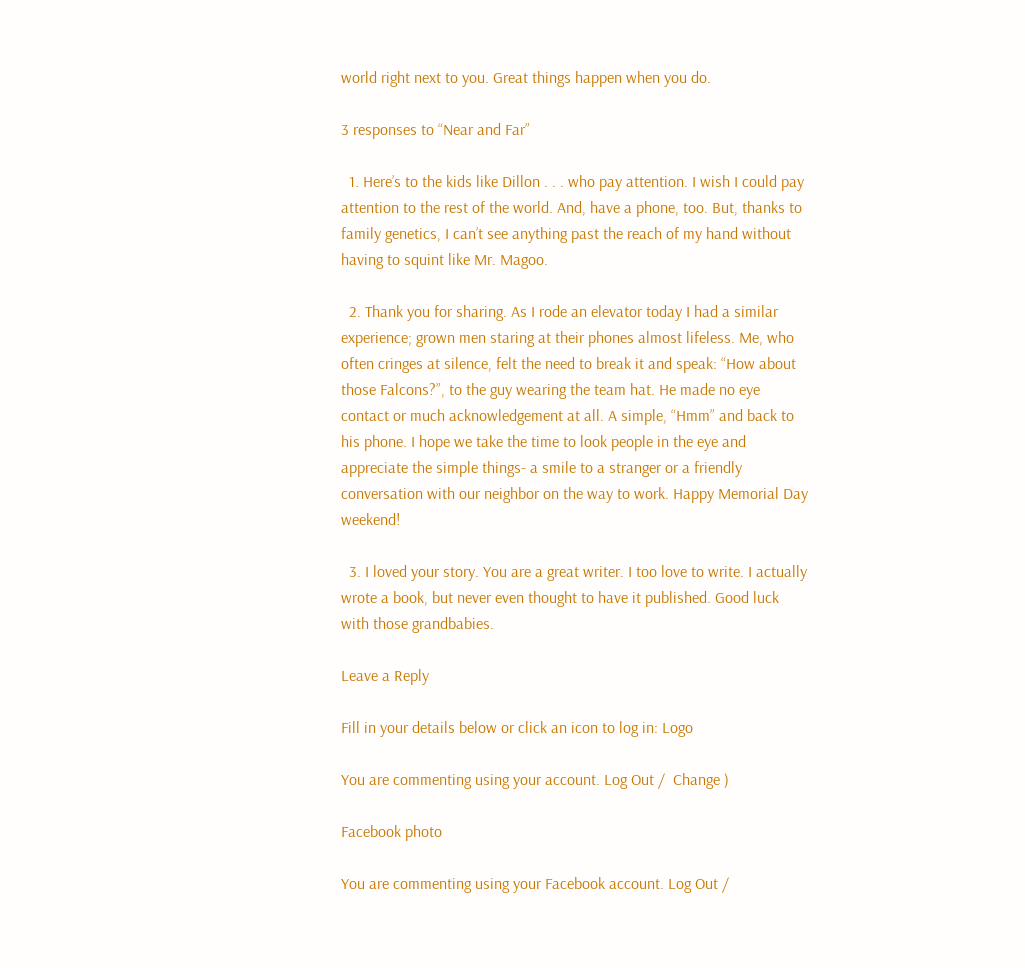world right next to you. Great things happen when you do.

3 responses to “Near and Far”

  1. Here’s to the kids like Dillon . . . who pay attention. I wish I could pay attention to the rest of the world. And, have a phone, too. But, thanks to family genetics, I can’t see anything past the reach of my hand without having to squint like Mr. Magoo.

  2. Thank you for sharing. As I rode an elevator today I had a similar experience; grown men staring at their phones almost lifeless. Me, who often cringes at silence, felt the need to break it and speak: “How about those Falcons?”, to the guy wearing the team hat. He made no eye contact or much acknowledgement at all. A simple, “Hmm” and back to his phone. I hope we take the time to look people in the eye and appreciate the simple things- a smile to a stranger or a friendly conversation with our neighbor on the way to work. Happy Memorial Day weekend!

  3. I loved your story. You are a great writer. I too love to write. I actually wrote a book, but never even thought to have it published. Good luck with those grandbabies.

Leave a Reply

Fill in your details below or click an icon to log in: Logo

You are commenting using your account. Log Out /  Change )

Facebook photo

You are commenting using your Facebook account. Log Out /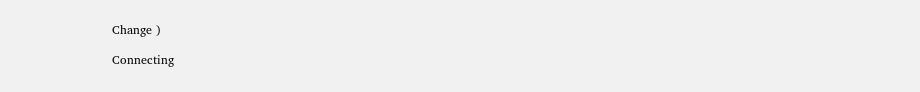Change )

Connecting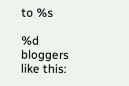to %s

%d bloggers like this: